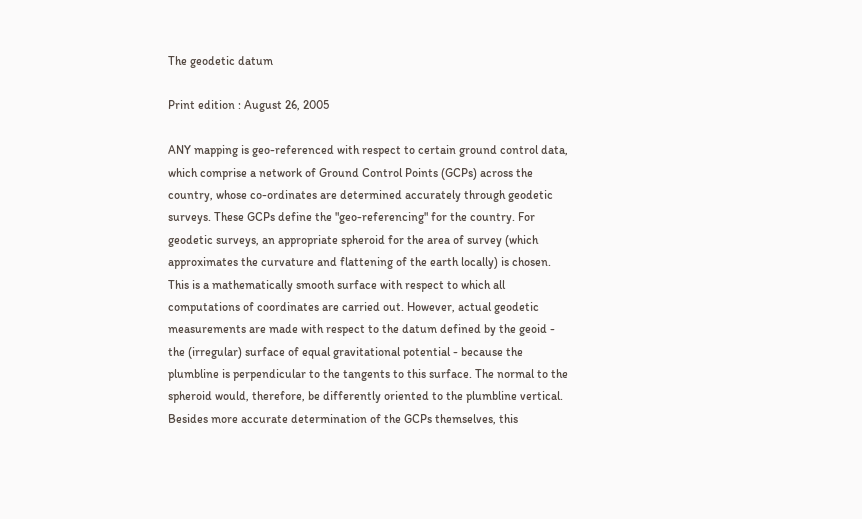The geodetic datum

Print edition : August 26, 2005

ANY mapping is geo-referenced with respect to certain ground control data, which comprise a network of Ground Control Points (GCPs) across the country, whose co-ordinates are determined accurately through geodetic surveys. These GCPs define the "geo-referencing" for the country. For geodetic surveys, an appropriate spheroid for the area of survey (which approximates the curvature and flattening of the earth locally) is chosen. This is a mathematically smooth surface with respect to which all computations of coordinates are carried out. However, actual geodetic measurements are made with respect to the datum defined by the geoid - the (irregular) surface of equal gravitational potential - because the plumbline is perpendicular to the tangents to this surface. The normal to the spheroid would, therefore, be differently oriented to the plumbline vertical. Besides more accurate determination of the GCPs themselves, this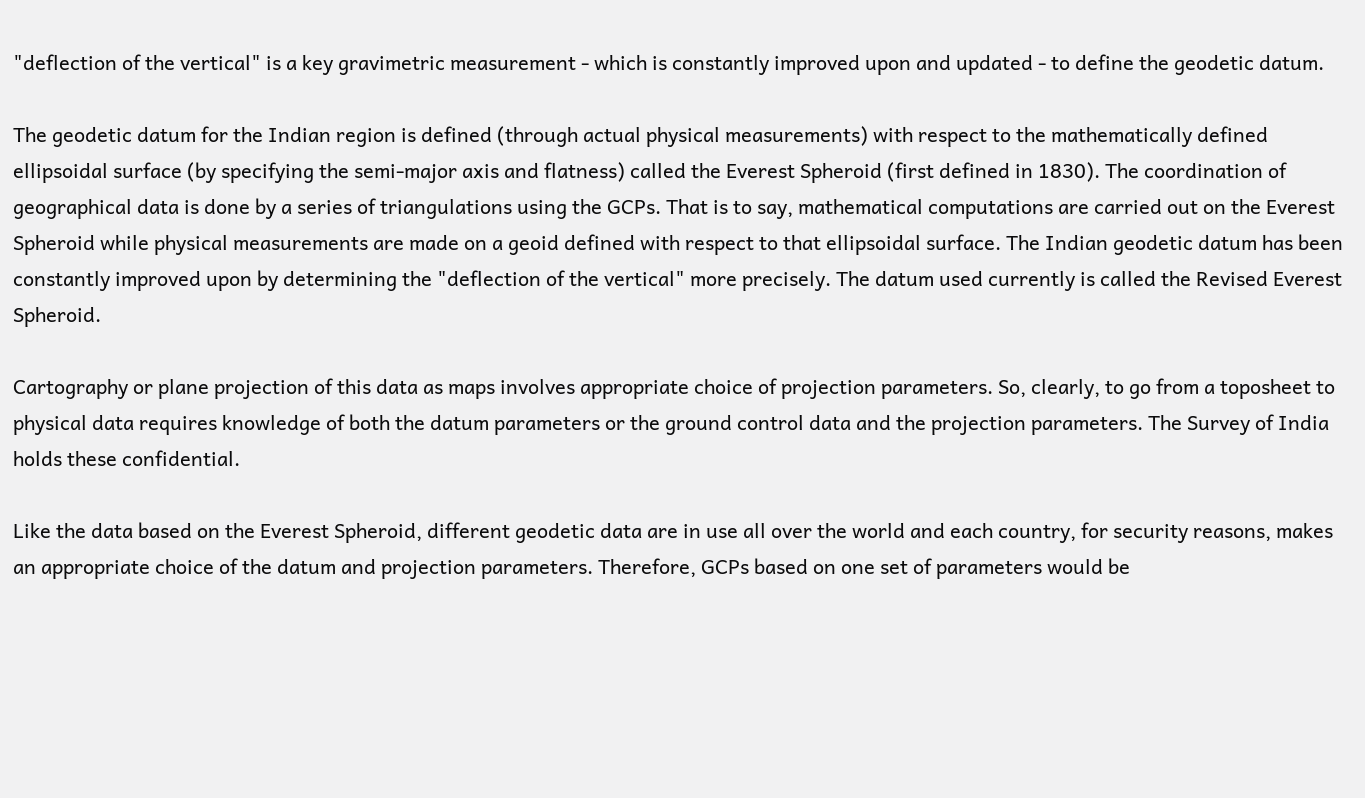"deflection of the vertical" is a key gravimetric measurement - which is constantly improved upon and updated - to define the geodetic datum.

The geodetic datum for the Indian region is defined (through actual physical measurements) with respect to the mathematically defined ellipsoidal surface (by specifying the semi-major axis and flatness) called the Everest Spheroid (first defined in 1830). The coordination of geographical data is done by a series of triangulations using the GCPs. That is to say, mathematical computations are carried out on the Everest Spheroid while physical measurements are made on a geoid defined with respect to that ellipsoidal surface. The Indian geodetic datum has been constantly improved upon by determining the "deflection of the vertical" more precisely. The datum used currently is called the Revised Everest Spheroid.

Cartography or plane projection of this data as maps involves appropriate choice of projection parameters. So, clearly, to go from a toposheet to physical data requires knowledge of both the datum parameters or the ground control data and the projection parameters. The Survey of India holds these confidential.

Like the data based on the Everest Spheroid, different geodetic data are in use all over the world and each country, for security reasons, makes an appropriate choice of the datum and projection parameters. Therefore, GCPs based on one set of parameters would be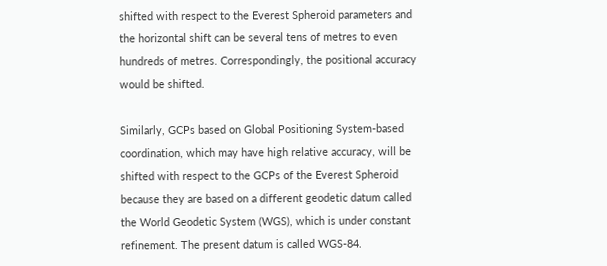shifted with respect to the Everest Spheroid parameters and the horizontal shift can be several tens of metres to even hundreds of metres. Correspondingly, the positional accuracy would be shifted.

Similarly, GCPs based on Global Positioning System-based coordination, which may have high relative accuracy, will be shifted with respect to the GCPs of the Everest Spheroid because they are based on a different geodetic datum called the World Geodetic System (WGS), which is under constant refinement. The present datum is called WGS-84.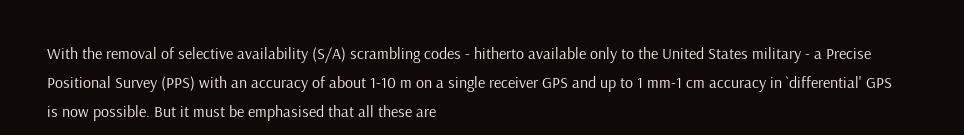With the removal of selective availability (S/A) scrambling codes - hitherto available only to the United States military - a Precise Positional Survey (PPS) with an accuracy of about 1-10 m on a single receiver GPS and up to 1 mm-1 cm accuracy in `differential' GPS is now possible. But it must be emphasised that all these are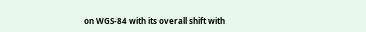on WGS-84 with its overall shift with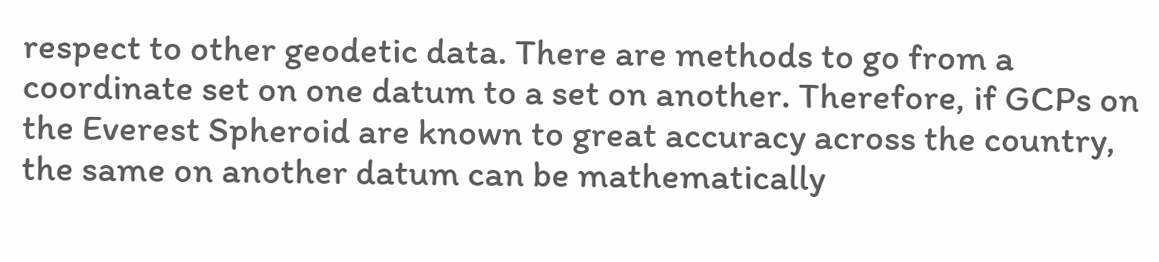respect to other geodetic data. There are methods to go from a coordinate set on one datum to a set on another. Therefore, if GCPs on the Everest Spheroid are known to great accuracy across the country, the same on another datum can be mathematically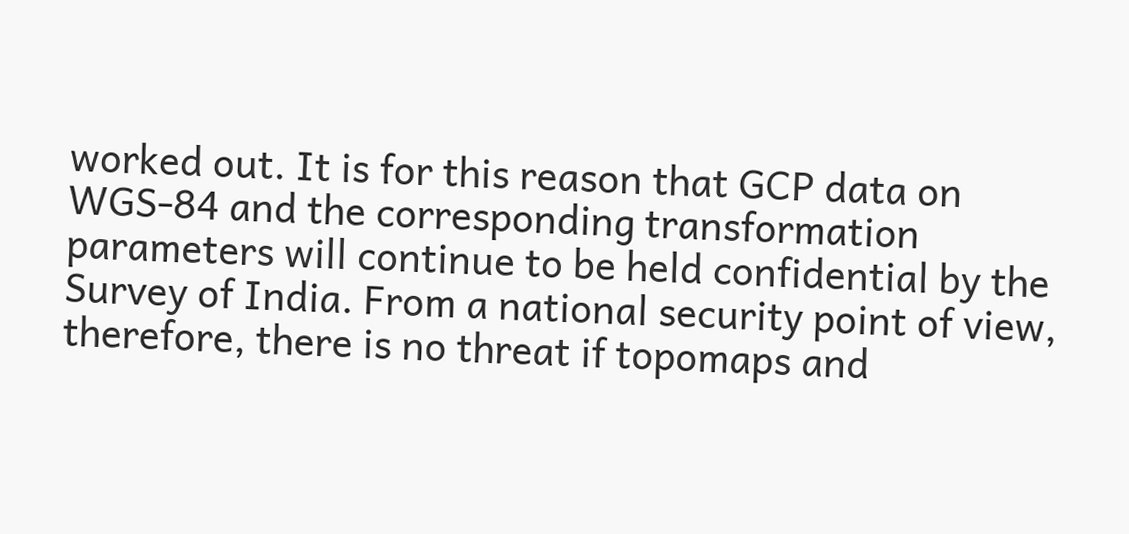worked out. It is for this reason that GCP data on WGS-84 and the corresponding transformation parameters will continue to be held confidential by the Survey of India. From a national security point of view, therefore, there is no threat if topomaps and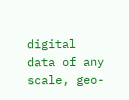digital data of any scale, geo-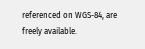referenced on WGS-84, are freely available.